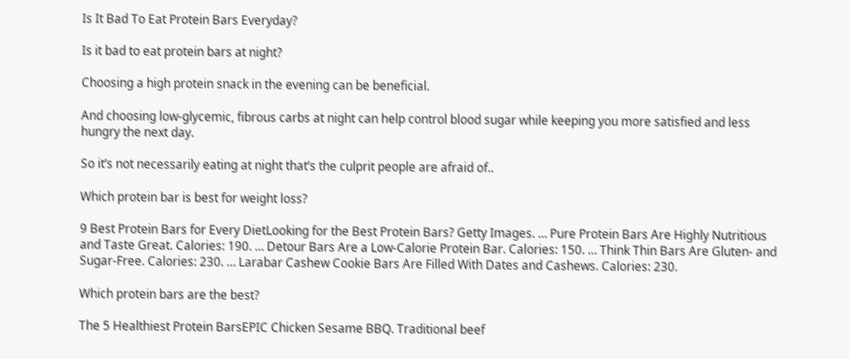Is It Bad To Eat Protein Bars Everyday?

Is it bad to eat protein bars at night?

Choosing a high protein snack in the evening can be beneficial.

And choosing low-glycemic, fibrous carbs at night can help control blood sugar while keeping you more satisfied and less hungry the next day.

So it’s not necessarily eating at night that’s the culprit people are afraid of..

Which protein bar is best for weight loss?

9 Best Protein Bars for Every DietLooking for the Best Protein Bars? Getty Images. … Pure Protein Bars Are Highly Nutritious and Taste Great. Calories: 190. … Detour Bars Are a Low-Calorie Protein Bar. Calories: 150. … Think Thin Bars Are Gluten- and Sugar-Free. Calories: 230. … Larabar Cashew Cookie Bars Are Filled With Dates and Cashews. Calories: 230.

Which protein bars are the best?

The 5 Healthiest Protein BarsEPIC Chicken Sesame BBQ. Traditional beef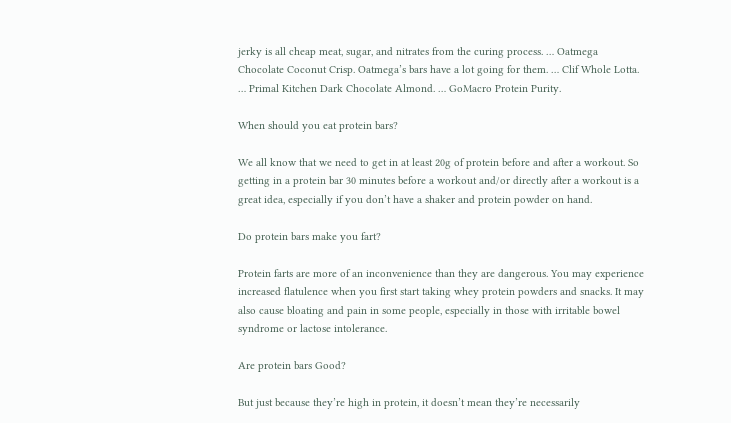jerky is all cheap meat, sugar, and nitrates from the curing process. … Oatmega Chocolate Coconut Crisp. Oatmega’s bars have a lot going for them. … Clif Whole Lotta. … Primal Kitchen Dark Chocolate Almond. … GoMacro Protein Purity.

When should you eat protein bars?

We all know that we need to get in at least 20g of protein before and after a workout. So getting in a protein bar 30 minutes before a workout and/or directly after a workout is a great idea, especially if you don’t have a shaker and protein powder on hand.

Do protein bars make you fart?

Protein farts are more of an inconvenience than they are dangerous. You may experience increased flatulence when you first start taking whey protein powders and snacks. It may also cause bloating and pain in some people, especially in those with irritable bowel syndrome or lactose intolerance.

Are protein bars Good?

But just because they’re high in protein, it doesn’t mean they’re necessarily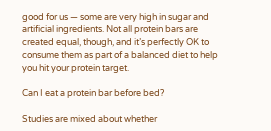good for us — some are very high in sugar and artificial ingredients. Not all protein bars are created equal, though, and it’s perfectly OK to consume them as part of a balanced diet to help you hit your protein target.

Can I eat a protein bar before bed?

Studies are mixed about whether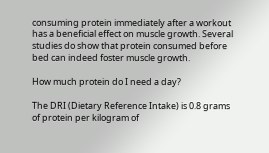consuming protein immediately after a workout has a beneficial effect on muscle growth. Several studies do show that protein consumed before bed can indeed foster muscle growth.

How much protein do I need a day?

The DRI (Dietary Reference Intake) is 0.8 grams of protein per kilogram of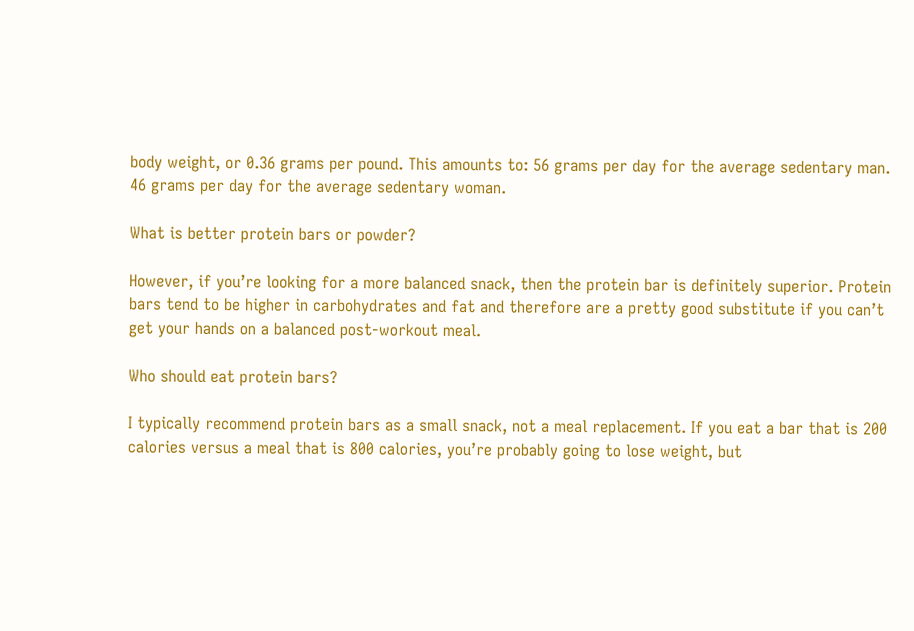body weight, or 0.36 grams per pound. This amounts to: 56 grams per day for the average sedentary man. 46 grams per day for the average sedentary woman.

What is better protein bars or powder?

However, if you’re looking for a more balanced snack, then the protein bar is definitely superior. Protein bars tend to be higher in carbohydrates and fat and therefore are a pretty good substitute if you can’t get your hands on a balanced post-workout meal.

Who should eat protein bars?

I typically recommend protein bars as a small snack, not a meal replacement. If you eat a bar that is 200 calories versus a meal that is 800 calories, you’re probably going to lose weight, but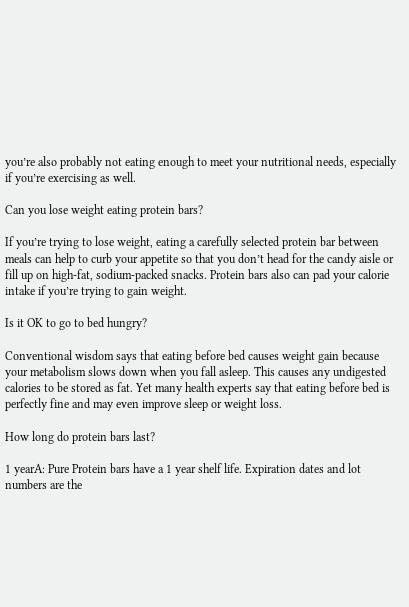you’re also probably not eating enough to meet your nutritional needs, especially if you’re exercising as well.

Can you lose weight eating protein bars?

If you’re trying to lose weight, eating a carefully selected protein bar between meals can help to curb your appetite so that you don’t head for the candy aisle or fill up on high-fat, sodium-packed snacks. Protein bars also can pad your calorie intake if you’re trying to gain weight.

Is it OK to go to bed hungry?

Conventional wisdom says that eating before bed causes weight gain because your metabolism slows down when you fall asleep. This causes any undigested calories to be stored as fat. Yet many health experts say that eating before bed is perfectly fine and may even improve sleep or weight loss.

How long do protein bars last?

1 yearA: Pure Protein bars have a 1 year shelf life. Expiration dates and lot numbers are the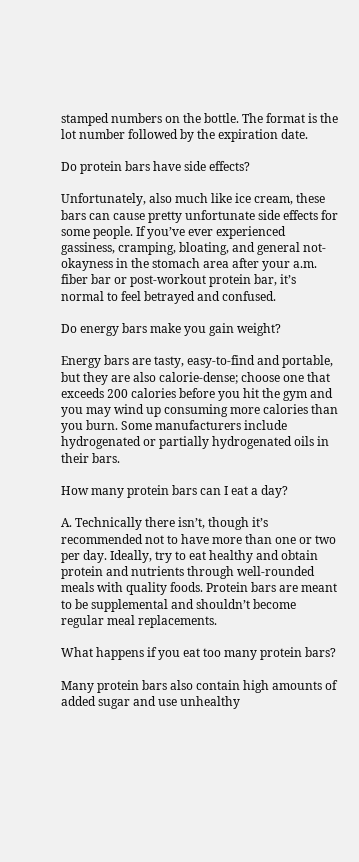stamped numbers on the bottle. The format is the lot number followed by the expiration date.

Do protein bars have side effects?

Unfortunately, also much like ice cream, these bars can cause pretty unfortunate side effects for some people. If you’ve ever experienced gassiness, cramping, bloating, and general not-okayness in the stomach area after your a.m. fiber bar or post-workout protein bar, it’s normal to feel betrayed and confused.

Do energy bars make you gain weight?

Energy bars are tasty, easy-to-find and portable, but they are also calorie-dense; choose one that exceeds 200 calories before you hit the gym and you may wind up consuming more calories than you burn. Some manufacturers include hydrogenated or partially hydrogenated oils in their bars.

How many protein bars can I eat a day?

A. Technically there isn’t, though it’s recommended not to have more than one or two per day. Ideally, try to eat healthy and obtain protein and nutrients through well-rounded meals with quality foods. Protein bars are meant to be supplemental and shouldn’t become regular meal replacements.

What happens if you eat too many protein bars?

Many protein bars also contain high amounts of added sugar and use unhealthy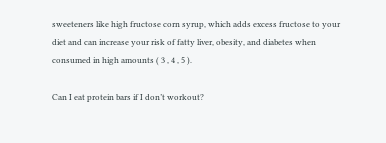sweeteners like high fructose corn syrup, which adds excess fructose to your diet and can increase your risk of fatty liver, obesity, and diabetes when consumed in high amounts ( 3 , 4 , 5 ).

Can I eat protein bars if I don’t workout?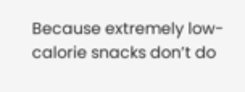Because extremely low-calorie snacks don’t do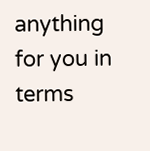anything for you in terms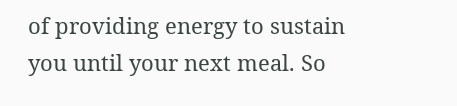of providing energy to sustain you until your next meal. So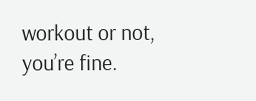workout or not, you’re fine.